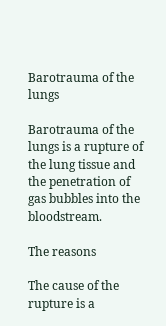Barotrauma of the lungs

Barotrauma of the lungs is a rupture of the lung tissue and the penetration of gas bubbles into the bloodstream.

The reasons

The cause of the rupture is a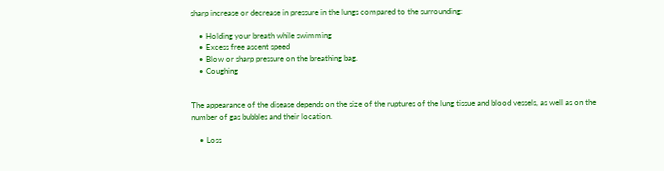sharp increase or decrease in pressure in the lungs compared to the surrounding:

    • Holding your breath while swimming
    • Excess free ascent speed
    • Blow or sharp pressure on the breathing bag.
    • Coughing


The appearance of the disease depends on the size of the ruptures of the lung tissue and blood vessels, as well as on the number of gas bubbles and their location.

    • Loss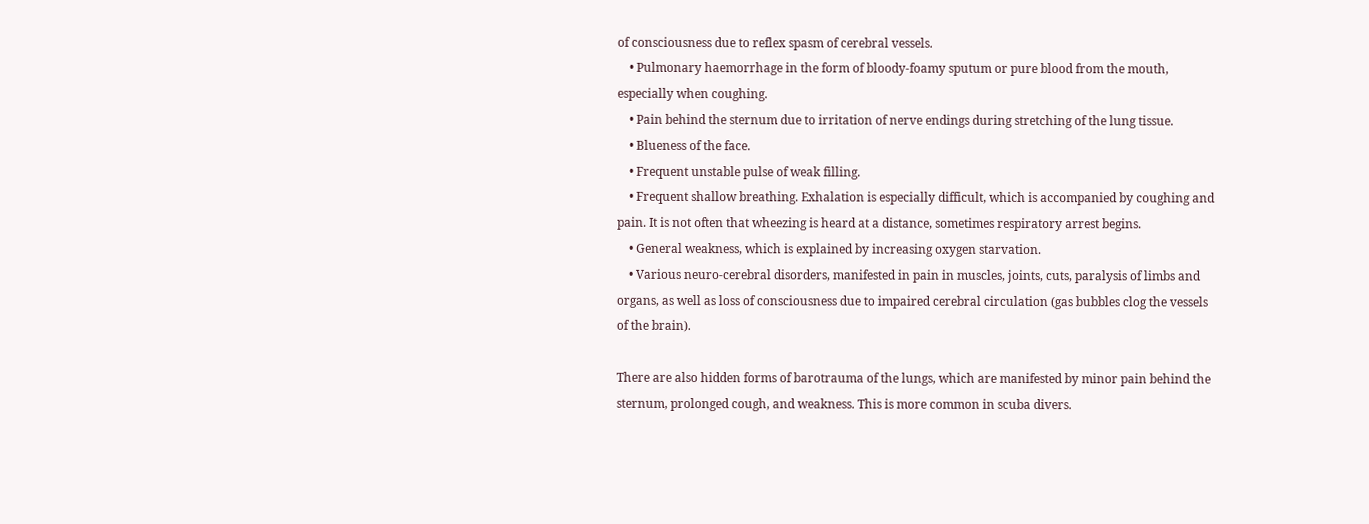of consciousness due to reflex spasm of cerebral vessels.
    • Pulmonary haemorrhage in the form of bloody-foamy sputum or pure blood from the mouth, especially when coughing.
    • Pain behind the sternum due to irritation of nerve endings during stretching of the lung tissue.
    • Blueness of the face.
    • Frequent unstable pulse of weak filling.
    • Frequent shallow breathing. Exhalation is especially difficult, which is accompanied by coughing and pain. It is not often that wheezing is heard at a distance, sometimes respiratory arrest begins.
    • General weakness, which is explained by increasing oxygen starvation.
    • Various neuro-cerebral disorders, manifested in pain in muscles, joints, cuts, paralysis of limbs and organs, as well as loss of consciousness due to impaired cerebral circulation (gas bubbles clog the vessels of the brain).

There are also hidden forms of barotrauma of the lungs, which are manifested by minor pain behind the sternum, prolonged cough, and weakness. This is more common in scuba divers.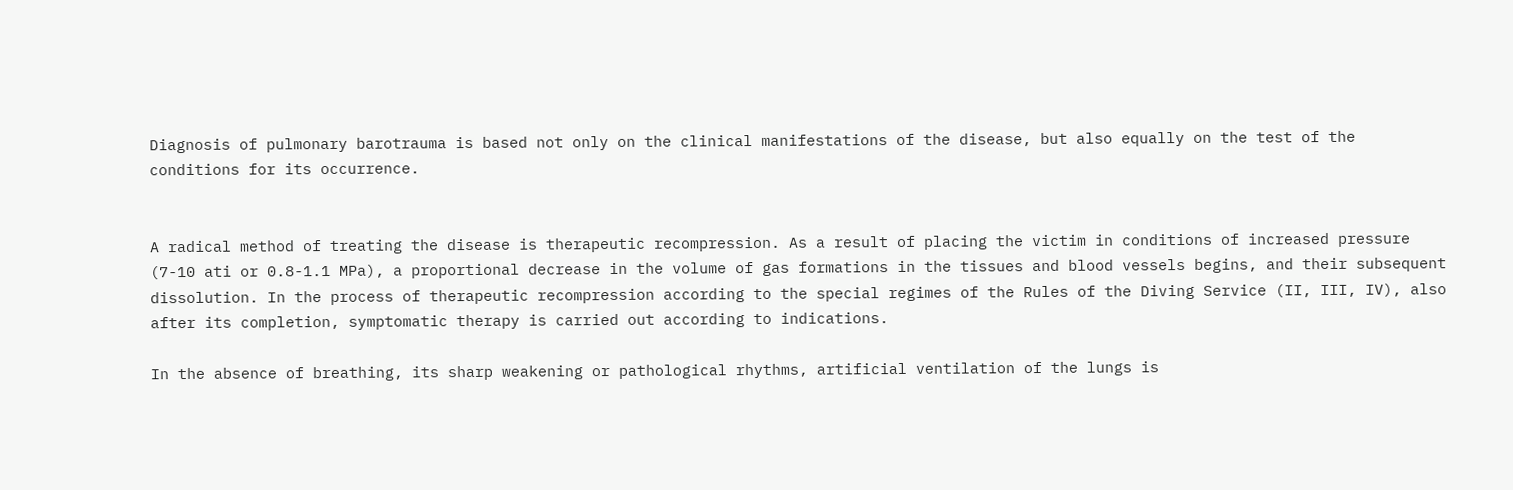Diagnosis of pulmonary barotrauma is based not only on the clinical manifestations of the disease, but also equally on the test of the conditions for its occurrence.


A radical method of treating the disease is therapeutic recompression. As a result of placing the victim in conditions of increased pressure (7-10 ati or 0.8-1.1 MPa), a proportional decrease in the volume of gas formations in the tissues and blood vessels begins, and their subsequent dissolution. In the process of therapeutic recompression according to the special regimes of the Rules of the Diving Service (II, III, IV), also after its completion, symptomatic therapy is carried out according to indications.

In the absence of breathing, its sharp weakening or pathological rhythms, artificial ventilation of the lungs is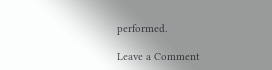performed.

Leave a Comment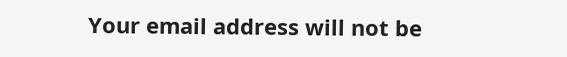Your email address will not be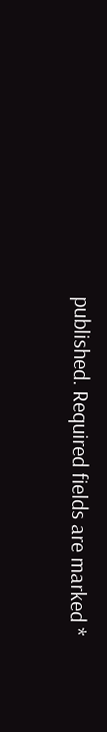published. Required fields are marked *